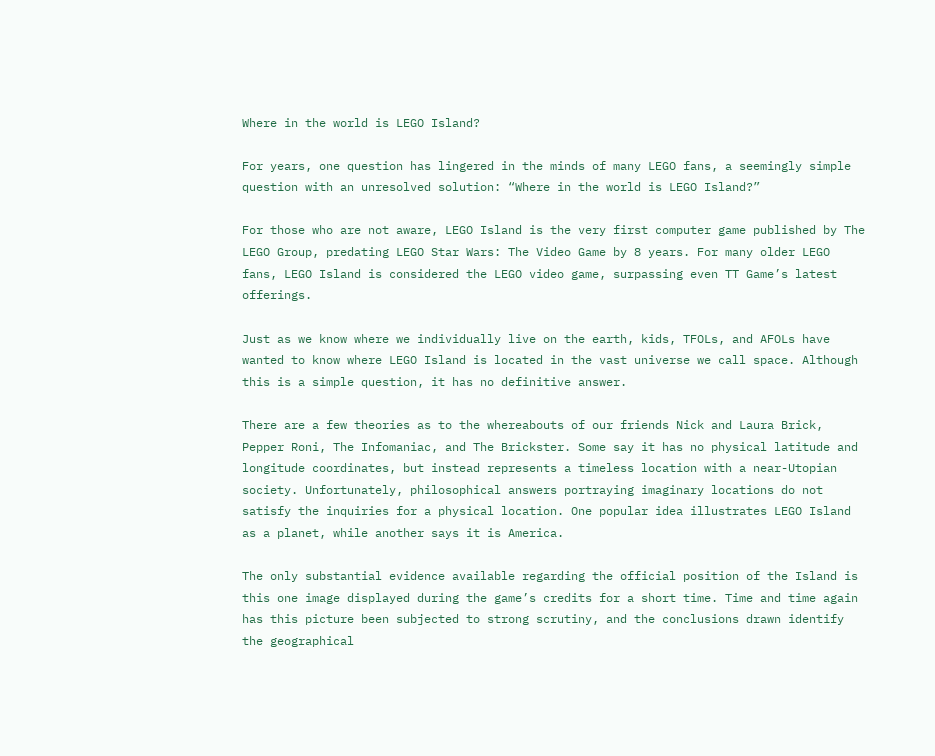Where in the world is LEGO Island?

For years, one question has lingered in the minds of many LEGO fans, a seemingly simple question with an unresolved solution: “Where in the world is LEGO Island?”

For those who are not aware, LEGO Island is the very first computer game published by The LEGO Group, predating LEGO Star Wars: The Video Game by 8 years. For many older LEGO fans, LEGO Island is considered the LEGO video game, surpassing even TT Game’s latest offerings.

Just as we know where we individually live on the earth, kids, TFOLs, and AFOLs have wanted to know where LEGO Island is located in the vast universe we call space. Although this is a simple question, it has no definitive answer.

There are a few theories as to the whereabouts of our friends Nick and Laura Brick, Pepper Roni, The Infomaniac, and The Brickster. Some say it has no physical latitude and longitude coordinates, but instead represents a timeless location with a near-Utopian society. Unfortunately, philosophical answers portraying imaginary locations do not satisfy the inquiries for a physical location. One popular idea illustrates LEGO Island as a planet, while another says it is America.

The only substantial evidence available regarding the official position of the Island is this one image displayed during the game’s credits for a short time. Time and time again has this picture been subjected to strong scrutiny, and the conclusions drawn identify the geographical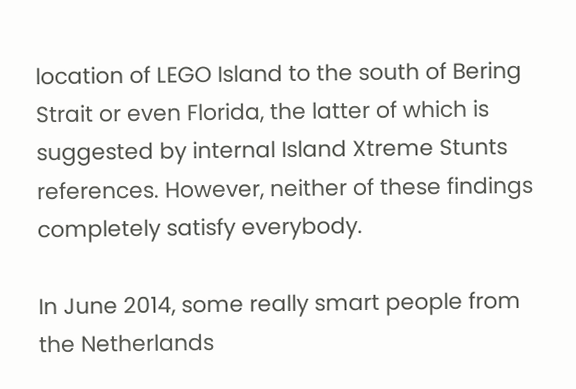location of LEGO Island to the south of Bering Strait or even Florida, the latter of which is suggested by internal Island Xtreme Stunts references. However, neither of these findings completely satisfy everybody.

In June 2014, some really smart people from the Netherlands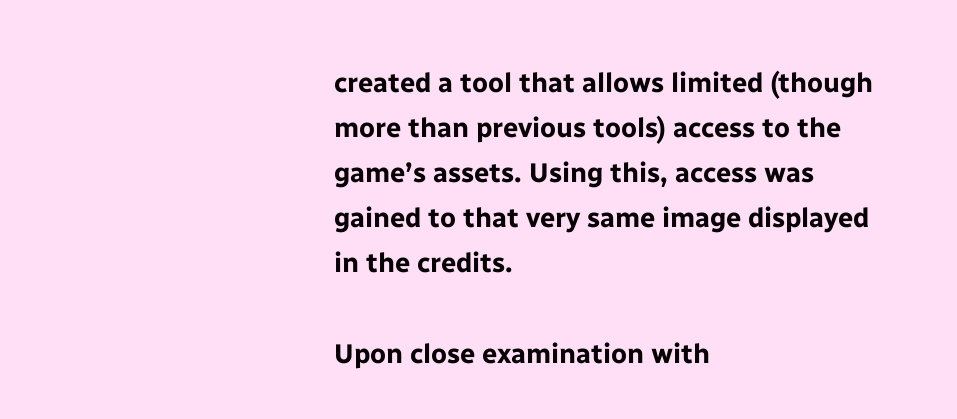created a tool that allows limited (though more than previous tools) access to the game’s assets. Using this, access was gained to that very same image displayed in the credits.

Upon close examination with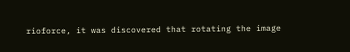rioforce, it was discovered that rotating the image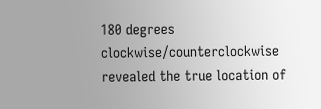180 degrees clockwise/counterclockwise revealed the true location of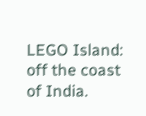LEGO Island: off the coast of India.